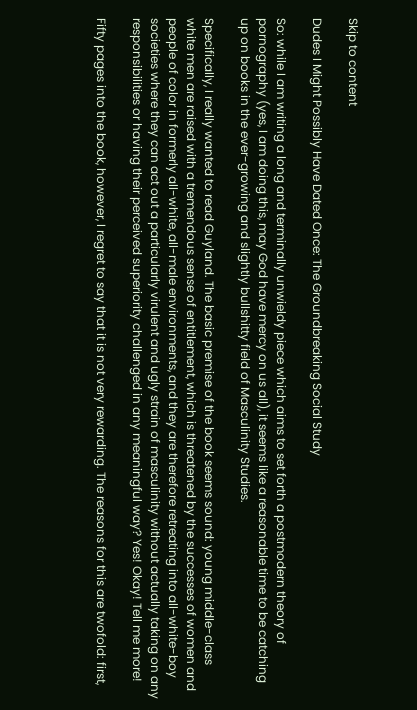Skip to content

Dudes I Might Possibly Have Dated Once: The Groundbreaking Social Study

So: while I am writing a long and terminally unwieldy piece which aims to set forth a postmodern theory of pornography (yes, I am doing this, may God have mercy on us all), it seems like a reasonable time to be catching up on books in the ever-growing and slightly bullshitty field of Masculinity Studies.

Specifically, I really wanted to read Guyland. The basic premise of the book seems sound: young middle-class white men are raised with a tremendous sense of entitlement, which is threatened by the successes of women and people of color in formerly all-white, all-male environments, and they are therefore retreating into all-white-boy societies where they can act out a particularly virulent and ugly strain of masculinity without actually taking on any responsibilities or having their perceived superiority challenged in any meaningful way? Yes! Okay! Tell me more!

Fifty pages into the book, however, I regret to say that it is not very rewarding. The reasons for this are twofold: first,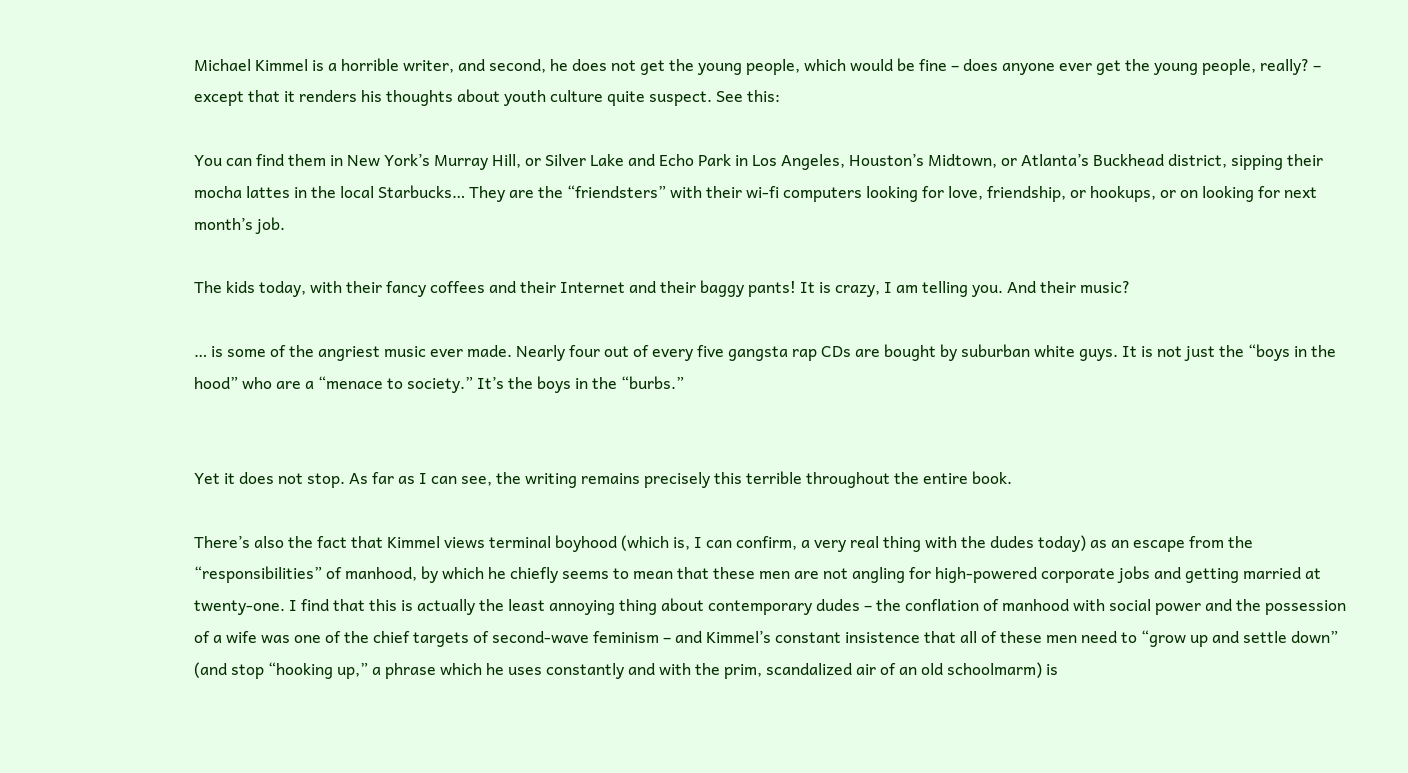Michael Kimmel is a horrible writer, and second, he does not get the young people, which would be fine – does anyone ever get the young people, really? – except that it renders his thoughts about youth culture quite suspect. See this:

You can find them in New York’s Murray Hill, or Silver Lake and Echo Park in Los Angeles, Houston’s Midtown, or Atlanta’s Buckhead district, sipping their mocha lattes in the local Starbucks… They are the “friendsters” with their wi-fi computers looking for love, friendship, or hookups, or on looking for next month’s job.

The kids today, with their fancy coffees and their Internet and their baggy pants! It is crazy, I am telling you. And their music?

… is some of the angriest music ever made. Nearly four out of every five gangsta rap CDs are bought by suburban white guys. It is not just the “boys in the hood” who are a “menace to society.” It’s the boys in the “burbs.”


Yet it does not stop. As far as I can see, the writing remains precisely this terrible throughout the entire book.

There’s also the fact that Kimmel views terminal boyhood (which is, I can confirm, a very real thing with the dudes today) as an escape from the “responsibilities” of manhood, by which he chiefly seems to mean that these men are not angling for high-powered corporate jobs and getting married at twenty-one. I find that this is actually the least annoying thing about contemporary dudes – the conflation of manhood with social power and the possession of a wife was one of the chief targets of second-wave feminism – and Kimmel’s constant insistence that all of these men need to “grow up and settle down” (and stop “hooking up,” a phrase which he uses constantly and with the prim, scandalized air of an old schoolmarm) is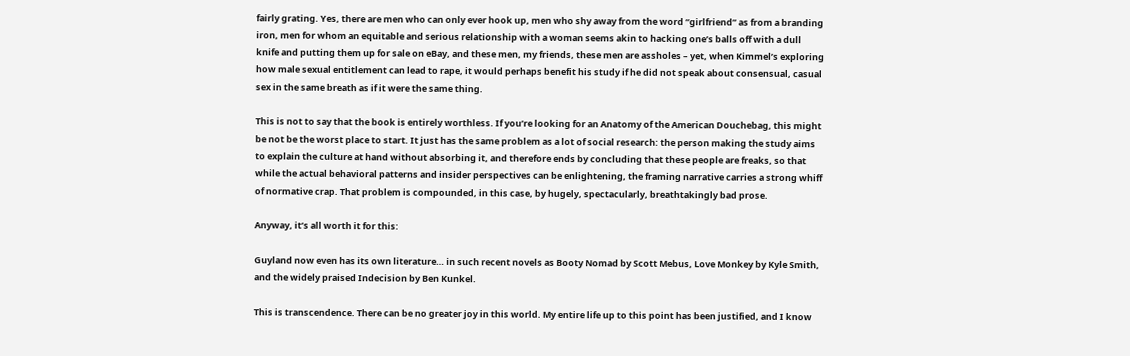fairly grating. Yes, there are men who can only ever hook up, men who shy away from the word “girlfriend” as from a branding iron, men for whom an equitable and serious relationship with a woman seems akin to hacking one’s balls off with a dull knife and putting them up for sale on eBay, and these men, my friends, these men are assholes – yet, when Kimmel’s exploring how male sexual entitlement can lead to rape, it would perhaps benefit his study if he did not speak about consensual, casual sex in the same breath as if it were the same thing.

This is not to say that the book is entirely worthless. If you’re looking for an Anatomy of the American Douchebag, this might be not be the worst place to start. It just has the same problem as a lot of social research: the person making the study aims to explain the culture at hand without absorbing it, and therefore ends by concluding that these people are freaks, so that while the actual behavioral patterns and insider perspectives can be enlightening, the framing narrative carries a strong whiff of normative crap. That problem is compounded, in this case, by hugely, spectacularly, breathtakingly bad prose.

Anyway, it’s all worth it for this:

Guyland now even has its own literature… in such recent novels as Booty Nomad by Scott Mebus, Love Monkey by Kyle Smith, and the widely praised Indecision by Ben Kunkel.

This is transcendence. There can be no greater joy in this world. My entire life up to this point has been justified, and I know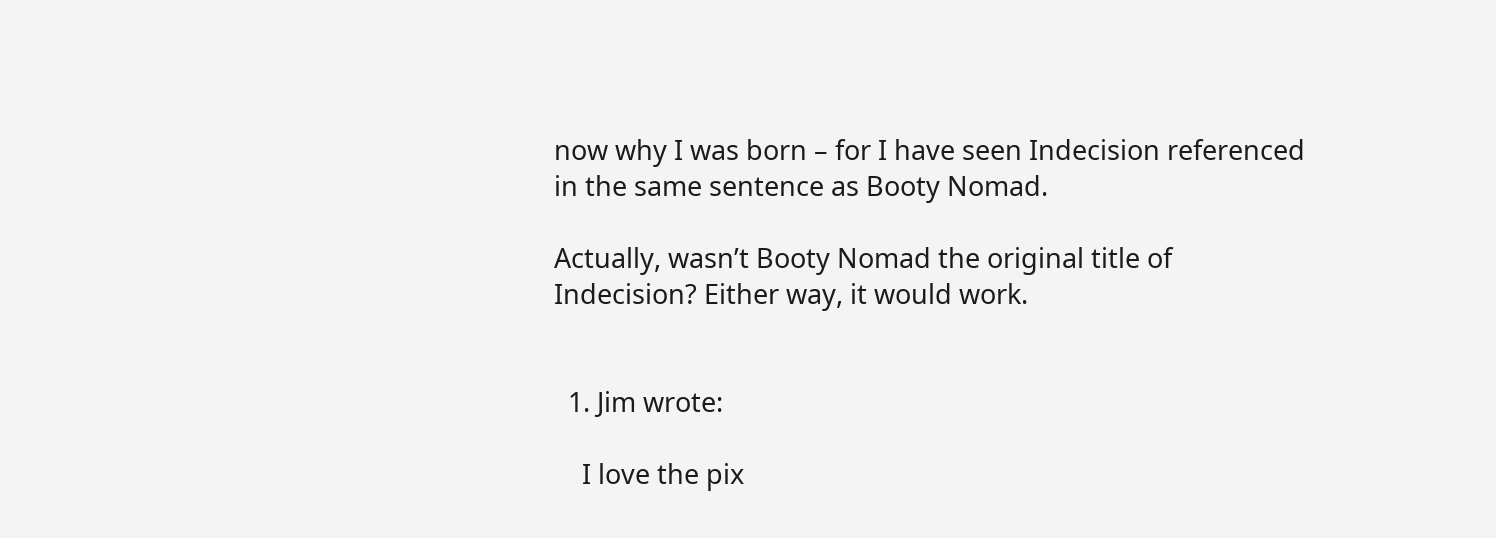now why I was born – for I have seen Indecision referenced in the same sentence as Booty Nomad.

Actually, wasn’t Booty Nomad the original title of Indecision? Either way, it would work.


  1. Jim wrote:

    I love the pix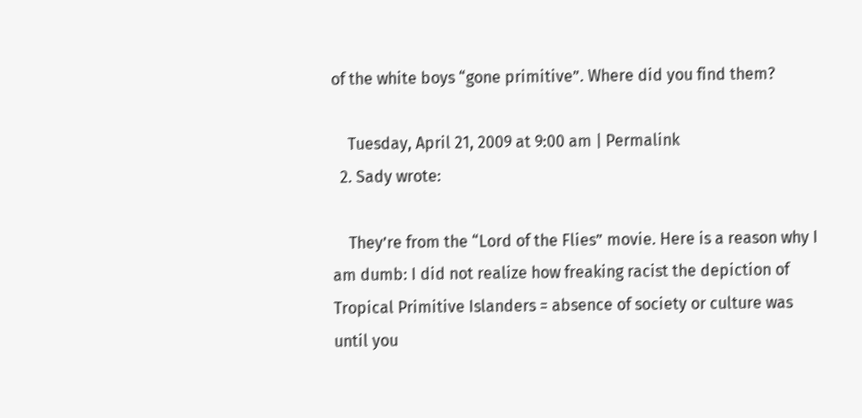of the white boys “gone primitive”. Where did you find them?

    Tuesday, April 21, 2009 at 9:00 am | Permalink
  2. Sady wrote:

    They’re from the “Lord of the Flies” movie. Here is a reason why I am dumb: I did not realize how freaking racist the depiction of Tropical Primitive Islanders = absence of society or culture was until you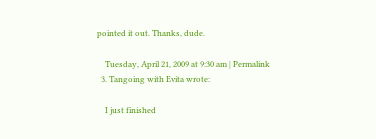pointed it out. Thanks, dude.

    Tuesday, April 21, 2009 at 9:30 am | Permalink
  3. Tangoing with Evita wrote:

    I just finished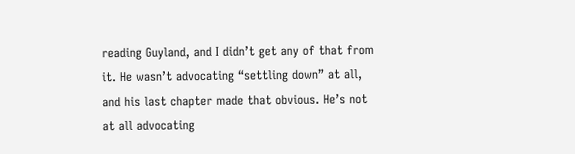reading Guyland, and I didn’t get any of that from it. He wasn’t advocating “settling down” at all, and his last chapter made that obvious. He’s not at all advocating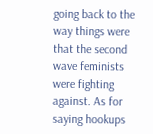going back to the way things were that the second wave feminists were fighting against. As for saying hookups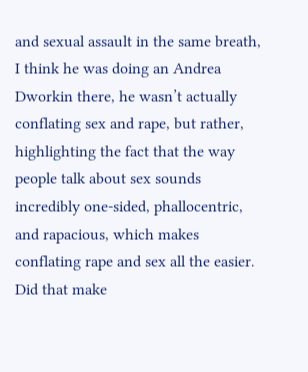and sexual assault in the same breath, I think he was doing an Andrea Dworkin there, he wasn’t actually conflating sex and rape, but rather, highlighting the fact that the way people talk about sex sounds incredibly one-sided, phallocentric, and rapacious, which makes conflating rape and sex all the easier. Did that make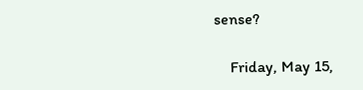sense?

    Friday, May 15,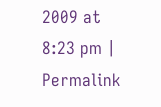2009 at 8:23 pm | Permalink